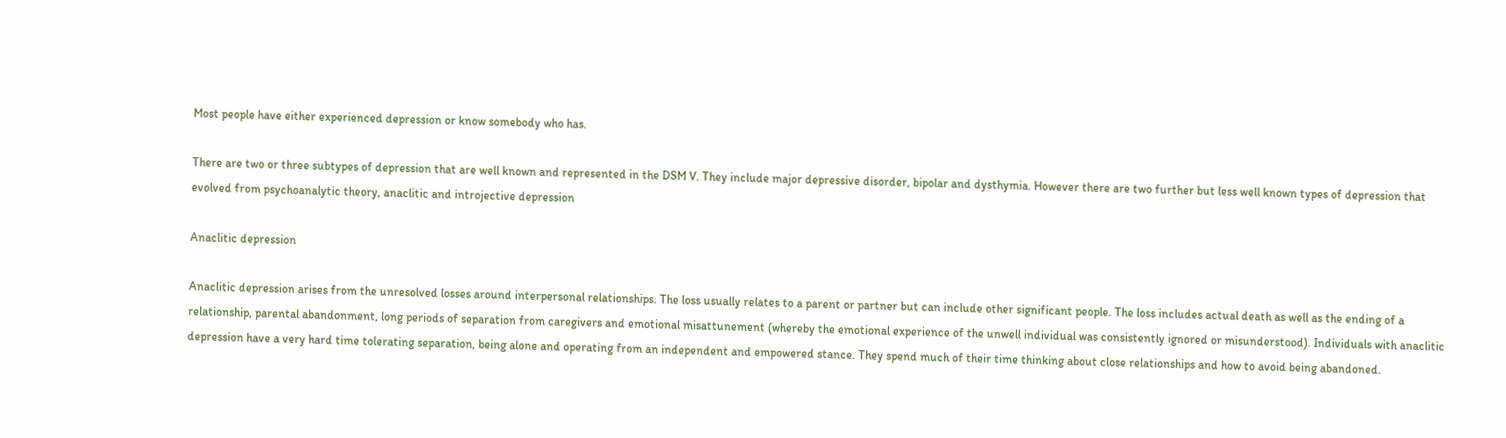Most people have either experienced depression or know somebody who has.

There are two or three subtypes of depression that are well known and represented in the DSM V. They include major depressive disorder, bipolar and dysthymia. However there are two further but less well known types of depression that evolved from psychoanalytic theory, anaclitic and introjective depression

Anaclitic depression

Anaclitic depression arises from the unresolved losses around interpersonal relationships. The loss usually relates to a parent or partner but can include other significant people. The loss includes actual death as well as the ending of a relationship, parental abandonment, long periods of separation from caregivers and emotional misattunement (whereby the emotional experience of the unwell individual was consistently ignored or misunderstood). Individuals with anaclitic depression have a very hard time tolerating separation, being alone and operating from an independent and empowered stance. They spend much of their time thinking about close relationships and how to avoid being abandoned.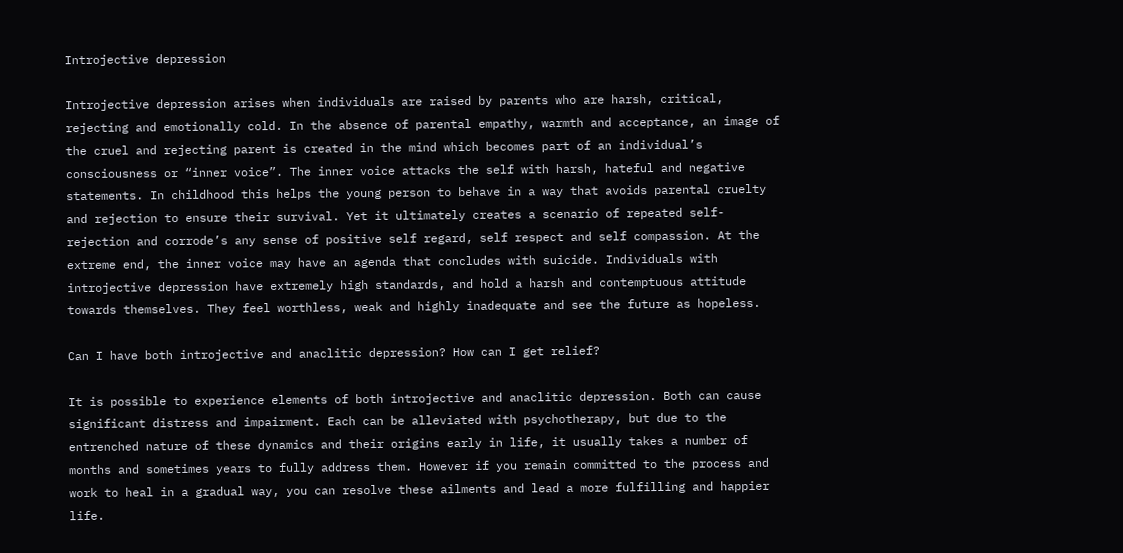Introjective depression

Introjective depression arises when individuals are raised by parents who are harsh, critical, rejecting and emotionally cold. In the absence of parental empathy, warmth and acceptance, an image of the cruel and rejecting parent is created in the mind which becomes part of an individual’s consciousness or “inner voice”. The inner voice attacks the self with harsh, hateful and negative statements. In childhood this helps the young person to behave in a way that avoids parental cruelty and rejection to ensure their survival. Yet it ultimately creates a scenario of repeated self-rejection and corrode’s any sense of positive self regard, self respect and self compassion. At the extreme end, the inner voice may have an agenda that concludes with suicide. Individuals with introjective depression have extremely high standards, and hold a harsh and contemptuous attitude towards themselves. They feel worthless, weak and highly inadequate and see the future as hopeless.

Can I have both introjective and anaclitic depression? How can I get relief?

It is possible to experience elements of both introjective and anaclitic depression. Both can cause significant distress and impairment. Each can be alleviated with psychotherapy, but due to the entrenched nature of these dynamics and their origins early in life, it usually takes a number of months and sometimes years to fully address them. However if you remain committed to the process and work to heal in a gradual way, you can resolve these ailments and lead a more fulfilling and happier life.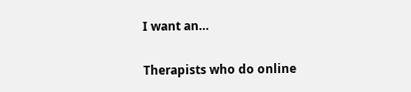I want an…

Therapists who do online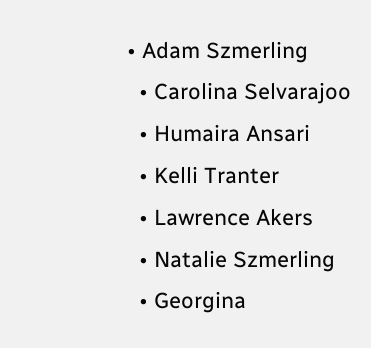• Adam Szmerling
  • Carolina Selvarajoo
  • Humaira Ansari
  • Kelli Tranter
  • Lawrence Akers
  • Natalie Szmerling
  • Georgina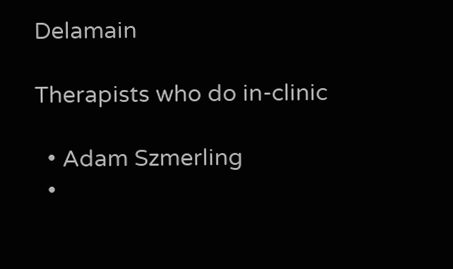Delamain

Therapists who do in-clinic

  • Adam Szmerling
  •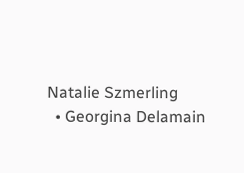Natalie Szmerling
  • Georgina Delamain